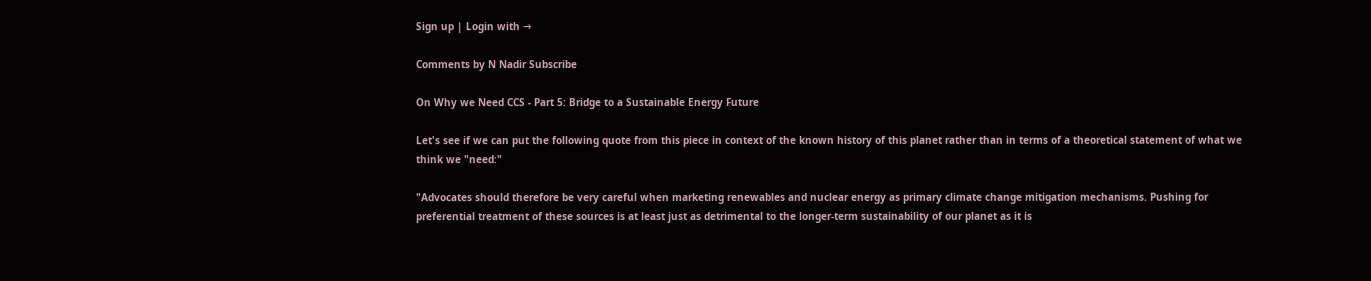Sign up | Login with →

Comments by N Nadir Subscribe

On Why we Need CCS - Part 5: Bridge to a Sustainable Energy Future

Let's see if we can put the following quote from this piece in context of the known history of this planet rather than in terms of a theoretical statement of what we think we "need:"

"Advocates should therefore be very careful when marketing renewables and nuclear energy as primary climate change mitigation mechanisms. Pushing for preferential treatment of these sources is at least just as detrimental to the longer-term sustainability of our planet as it is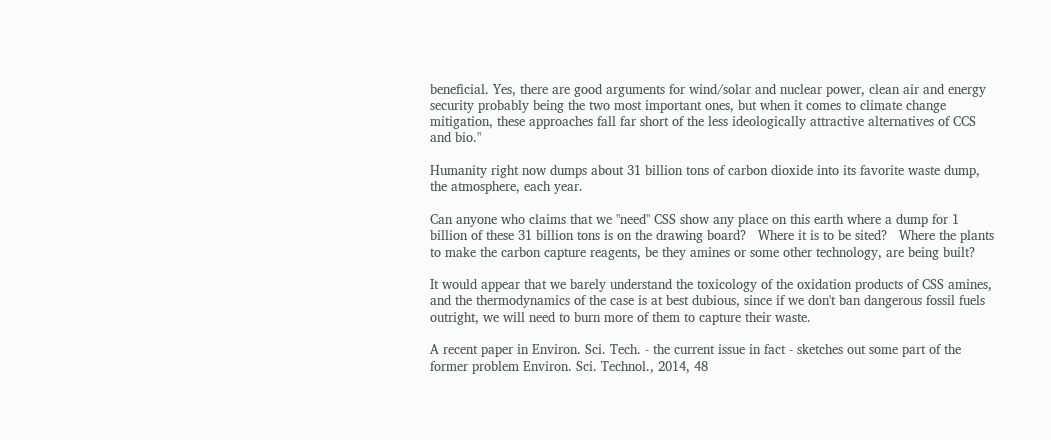beneficial. Yes, there are good arguments for wind/solar and nuclear power, clean air and energy security probably being the two most important ones, but when it comes to climate change mitigation, these approaches fall far short of the less ideologically attractive alternatives of CCS and bio."

Humanity right now dumps about 31 billion tons of carbon dioxide into its favorite waste dump, the atmosphere, each year.

Can anyone who claims that we "need" CSS show any place on this earth where a dump for 1 billion of these 31 billion tons is on the drawing board?   Where it is to be sited?   Where the plants to make the carbon capture reagents, be they amines or some other technology, are being built?

It would appear that we barely understand the toxicology of the oxidation products of CSS amines, and the thermodynamics of the case is at best dubious, since if we don't ban dangerous fossil fuels outright, we will need to burn more of them to capture their waste.

A recent paper in Environ. Sci. Tech. - the current issue in fact - sketches out some part of the former problem Environ. Sci. Technol., 2014, 48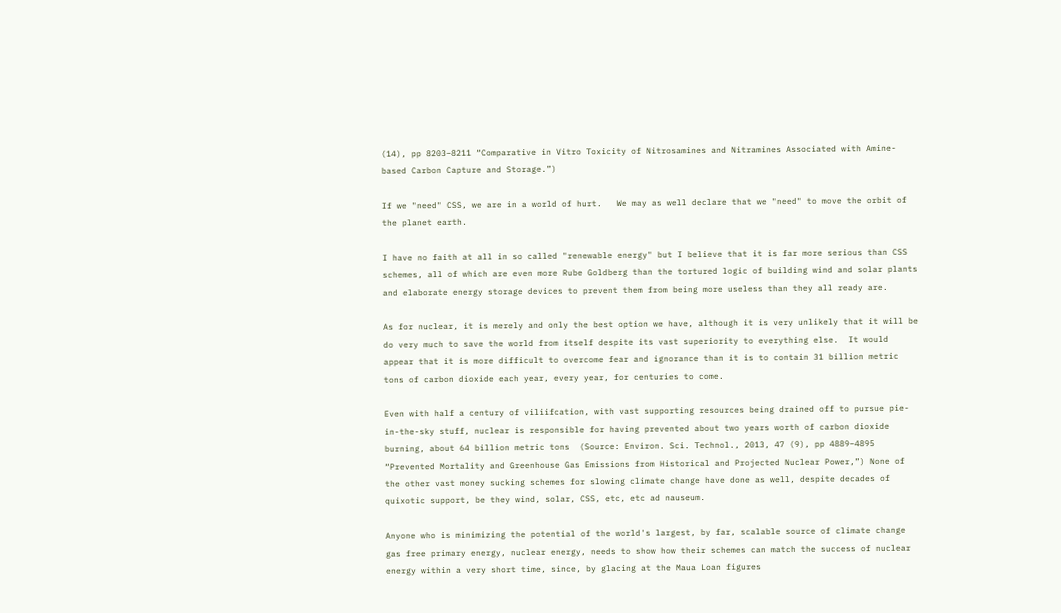(14), pp 8203–8211 “Comparative in Vitro Toxicity of Nitrosamines and Nitramines Associated with Amine-based Carbon Capture and Storage.”)

If we "need" CSS, we are in a world of hurt.   We may as well declare that we "need" to move the orbit of the planet earth.

I have no faith at all in so called "renewable energy" but I believe that it is far more serious than CSS schemes, all of which are even more Rube Goldberg than the tortured logic of building wind and solar plants and elaborate energy storage devices to prevent them from being more useless than they all ready are.

As for nuclear, it is merely and only the best option we have, although it is very unlikely that it will be do very much to save the world from itself despite its vast superiority to everything else.  It would appear that it is more difficult to overcome fear and ignorance than it is to contain 31 billion metric tons of carbon dioxide each year, every year, for centuries to come.

Even with half a century of viliifcation, with vast supporting resources being drained off to pursue pie-in-the-sky stuff, nuclear is responsible for having prevented about two years worth of carbon dioxide burning, about 64 billion metric tons  (Source: Environ. Sci. Technol., 2013, 47 (9), pp 4889–4895  “Prevented Mortality and Greenhouse Gas Emissions from Historical and Projected Nuclear Power,”) None of the other vast money sucking schemes for slowing climate change have done as well, despite decades of quixotic support, be they wind, solar, CSS, etc, etc ad nauseum.

Anyone who is minimizing the potential of the world's largest, by far, scalable source of climate change gas free primary energy, nuclear energy, needs to show how their schemes can match the success of nuclear energy within a very short time, since, by glacing at the Maua Loan figures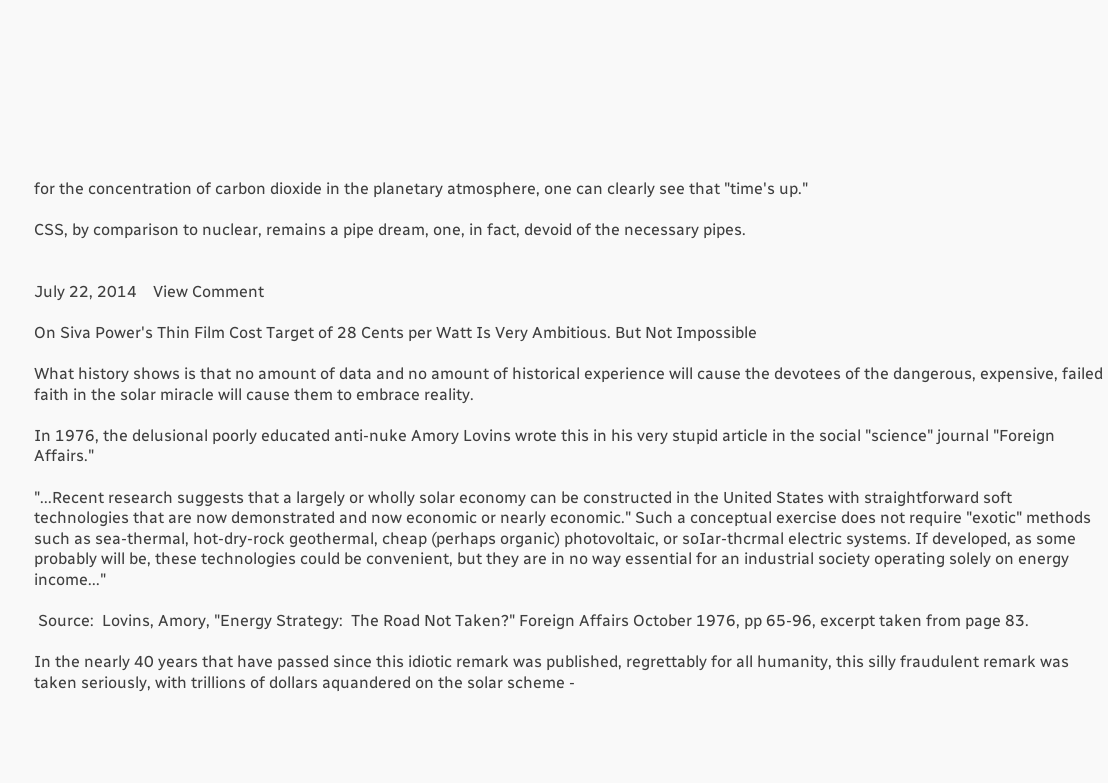for the concentration of carbon dioxide in the planetary atmosphere, one can clearly see that "time's up."

CSS, by comparison to nuclear, remains a pipe dream, one, in fact, devoid of the necessary pipes.


July 22, 2014    View Comment

On Siva Power's Thin Film Cost Target of 28 Cents per Watt Is Very Ambitious. But Not Impossible

What history shows is that no amount of data and no amount of historical experience will cause the devotees of the dangerous, expensive, failed faith in the solar miracle will cause them to embrace reality.

In 1976, the delusional poorly educated anti-nuke Amory Lovins wrote this in his very stupid article in the social "science" journal "Foreign Affairs."

"...Recent research suggests that a largely or wholly solar economy can be constructed in the United States with straightforward soft technologies that are now demonstrated and now economic or nearly economic." Such a conceptual exercise does not require "exotic" methods such as sea-thermal, hot-dry-rock geothermal, cheap (perhaps organic) photovoltaic, or soIar-thcrmal electric systems. If developed, as some probably will be, these technologies could be convenient, but they are in no way essential for an industrial society operating solely on energy income..."

 Source:  Lovins, Amory, "Energy Strategy:  The Road Not Taken?" Foreign Affairs October 1976, pp 65-96, excerpt taken from page 83.

In the nearly 40 years that have passed since this idiotic remark was published, regrettably for all humanity, this silly fraudulent remark was taken seriously, with trillions of dollars aquandered on the solar scheme -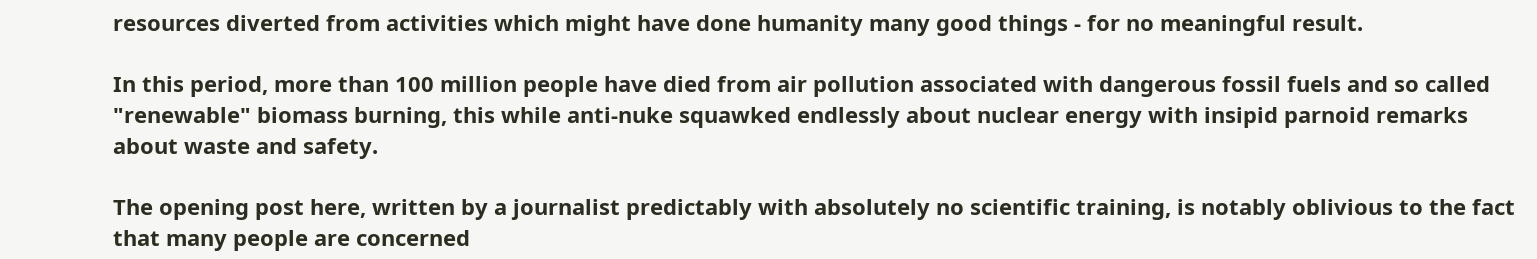resources diverted from activities which might have done humanity many good things - for no meaningful result.

In this period, more than 100 million people have died from air pollution associated with dangerous fossil fuels and so called "renewable" biomass burning, this while anti-nuke squawked endlessly about nuclear energy with insipid parnoid remarks about waste and safety.

The opening post here, written by a journalist predictably with absolutely no scientific training, is notably oblivious to the fact that many people are concerned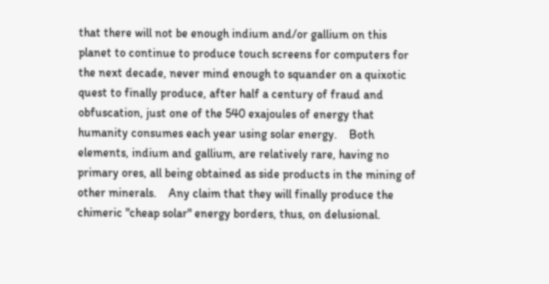that there will not be enough indium and/or gallium on this planet to continue to produce touch screens for computers for the next decade, never mind enough to squander on a quixotic quest to finally produce, after half a century of fraud and obfuscation, just one of the 540 exajoules of energy that humanity consumes each year using solar energy.    Both elements, indium and gallium, are relatively rare, having no primary ores, all being obtained as side products in the mining of other minerals.    Any claim that they will finally produce the chimeric "cheap solar" energy borders, thus, on delusional.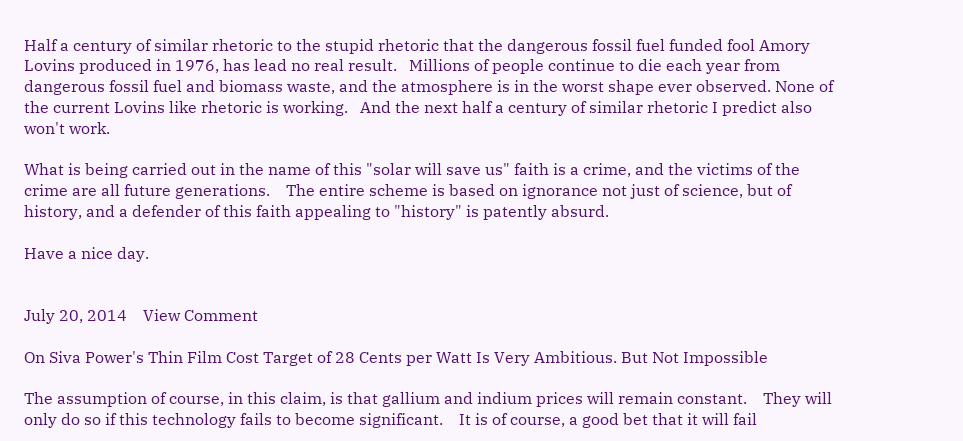Half a century of similar rhetoric to the stupid rhetoric that the dangerous fossil fuel funded fool Amory Lovins produced in 1976, has lead no real result.   Millions of people continue to die each year from dangerous fossil fuel and biomass waste, and the atmosphere is in the worst shape ever observed. None of the current Lovins like rhetoric is working.   And the next half a century of similar rhetoric I predict also won't work.

What is being carried out in the name of this "solar will save us" faith is a crime, and the victims of the crime are all future generations.    The entire scheme is based on ignorance not just of science, but of history, and a defender of this faith appealing to "history" is patently absurd.

Have a nice day.


July 20, 2014    View Comment

On Siva Power's Thin Film Cost Target of 28 Cents per Watt Is Very Ambitious. But Not Impossible

The assumption of course, in this claim, is that gallium and indium prices will remain constant.    They will only do so if this technology fails to become significant.    It is of course, a good bet that it will fail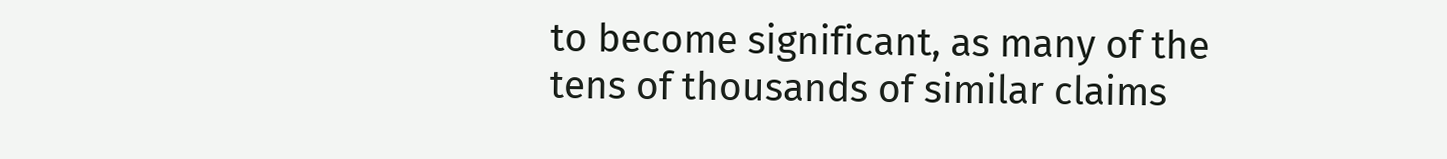to become significant, as many of the tens of thousands of similar claims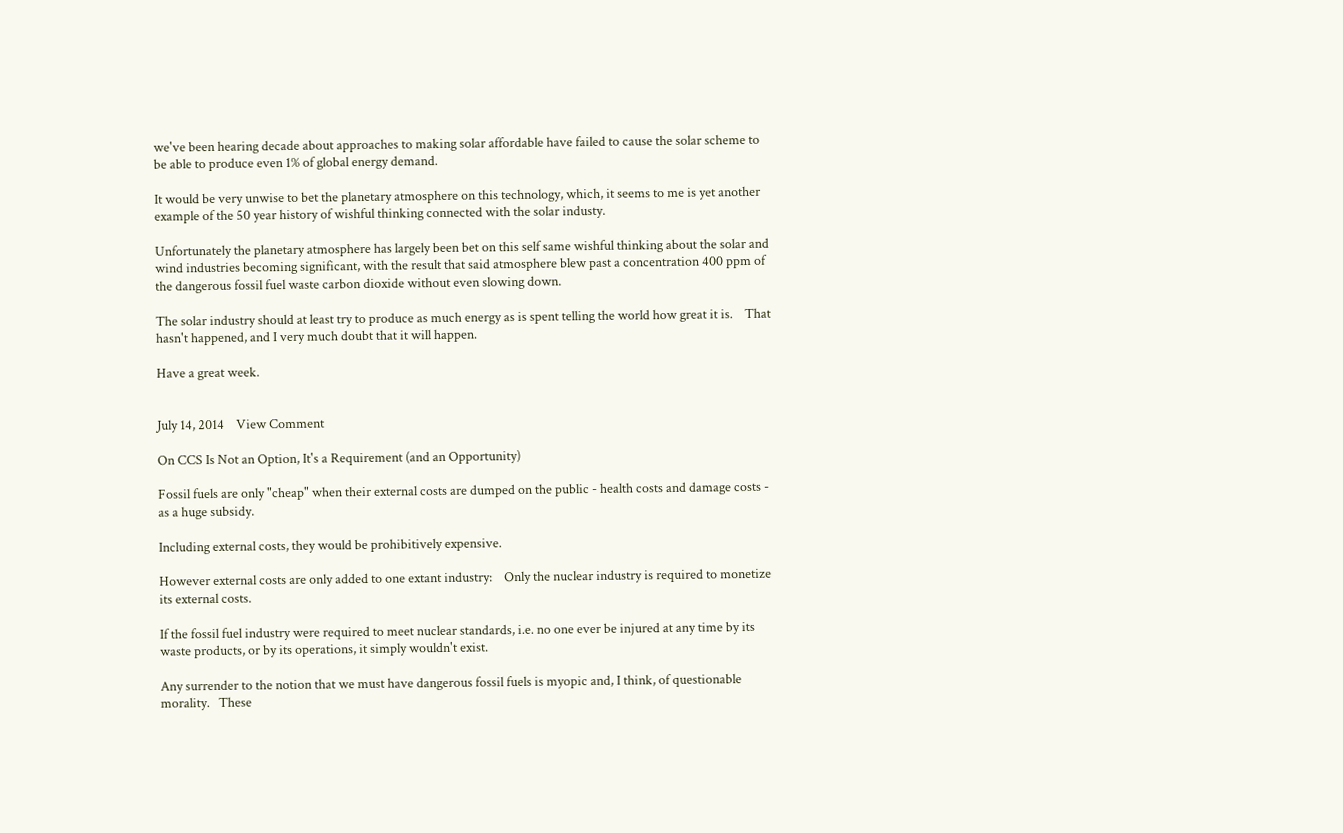we've been hearing decade about approaches to making solar affordable have failed to cause the solar scheme to be able to produce even 1% of global energy demand.

It would be very unwise to bet the planetary atmosphere on this technology, which, it seems to me is yet another example of the 50 year history of wishful thinking connected with the solar industy.

Unfortunately the planetary atmosphere has largely been bet on this self same wishful thinking about the solar and wind industries becoming significant, with the result that said atmosphere blew past a concentration 400 ppm of the dangerous fossil fuel waste carbon dioxide without even slowing down.

The solar industry should at least try to produce as much energy as is spent telling the world how great it is.    That hasn't happened, and I very much doubt that it will happen.

Have a great week.


July 14, 2014    View Comment

On CCS Is Not an Option, It's a Requirement (and an Opportunity)

Fossil fuels are only "cheap" when their external costs are dumped on the public - health costs and damage costs - as a huge subsidy.

Including external costs, they would be prohibitively expensive.

However external costs are only added to one extant industry:    Only the nuclear industry is required to monetize its external costs.

If the fossil fuel industry were required to meet nuclear standards, i.e. no one ever be injured at any time by its waste products, or by its operations, it simply wouldn't exist.

Any surrender to the notion that we must have dangerous fossil fuels is myopic and, I think, of questionable morality.   These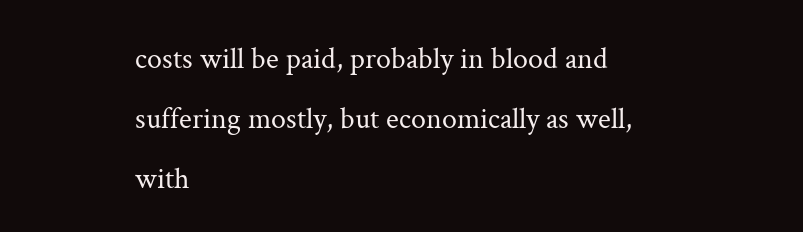costs will be paid, probably in blood and suffering mostly, but economically as well, with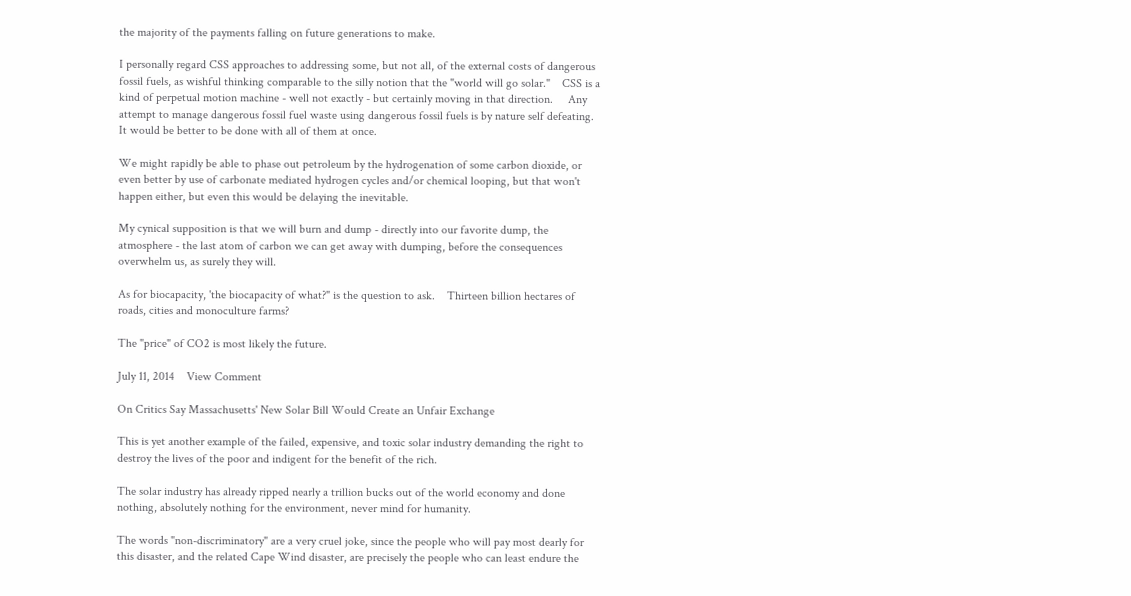the majority of the payments falling on future generations to make.

I personally regard CSS approaches to addressing some, but not all, of the external costs of dangerous fossil fuels, as wishful thinking comparable to the silly notion that the "world will go solar."    CSS is a kind of perpetual motion machine - well not exactly - but certainly moving in that direction.     Any attempt to manage dangerous fossil fuel waste using dangerous fossil fuels is by nature self defeating.    It would be better to be done with all of them at once.

We might rapidly be able to phase out petroleum by the hydrogenation of some carbon dioxide, or even better by use of carbonate mediated hydrogen cycles and/or chemical looping, but that won't happen either, but even this would be delaying the inevitable.

My cynical supposition is that we will burn and dump - directly into our favorite dump, the atmosphere - the last atom of carbon we can get away with dumping, before the consequences overwhelm us, as surely they will.

As for biocapacity, 'the biocapacity of what?" is the question to ask.    Thirteen billion hectares of roads, cities and monoculture farms?

The "price" of CO2 is most likely the future.

July 11, 2014    View Comment

On Critics Say Massachusetts' New Solar Bill Would Create an Unfair Exchange

This is yet another example of the failed, expensive, and toxic solar industry demanding the right to destroy the lives of the poor and indigent for the benefit of the rich.

The solar industry has already ripped nearly a trillion bucks out of the world economy and done nothing, absolutely nothing for the environment, never mind for humanity.

The words "non-discriminatory" are a very cruel joke, since the people who will pay most dearly for this disaster, and the related Cape Wind disaster, are precisely the people who can least endure the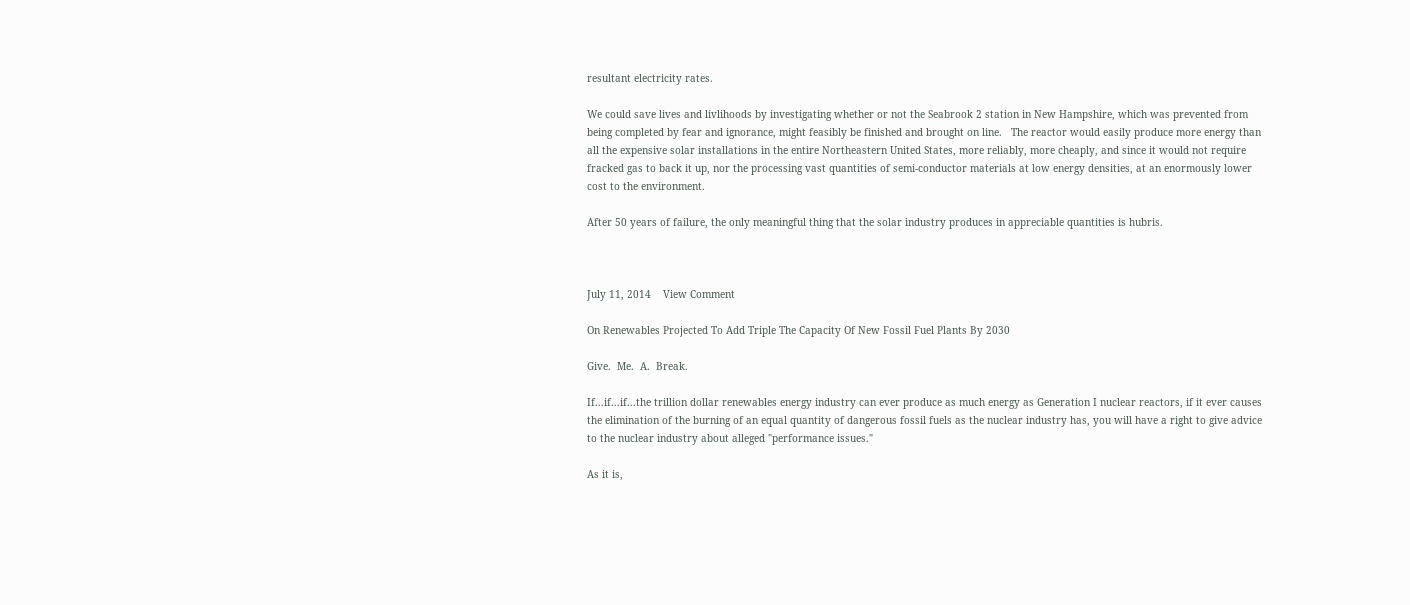resultant electricity rates.

We could save lives and livlihoods by investigating whether or not the Seabrook 2 station in New Hampshire, which was prevented from being completed by fear and ignorance, might feasibly be finished and brought on line.   The reactor would easily produce more energy than all the expensive solar installations in the entire Northeastern United States, more reliably, more cheaply, and since it would not require fracked gas to back it up, nor the processing vast quantities of semi-conductor materials at low energy densities, at an enormously lower cost to the environment.

After 50 years of failure, the only meaningful thing that the solar industry produces in appreciable quantities is hubris.



July 11, 2014    View Comment

On Renewables Projected To Add Triple The Capacity Of New Fossil Fuel Plants By 2030

Give.  Me.  A.  Break.

If...if...if...the trillion dollar renewables energy industry can ever produce as much energy as Generation I nuclear reactors, if it ever causes the elimination of the burning of an equal quantity of dangerous fossil fuels as the nuclear industry has, you will have a right to give advice to the nuclear industry about alleged "performance issues."

As it is,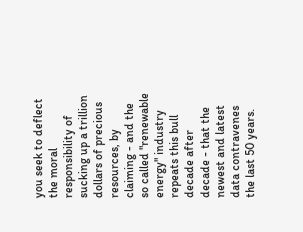you seek to deflect the moral responsibility of sucking up a trillion dollars of precious resources, by claiming - and the so called "renewable energy" industry repeats this bull decade after decade - that the newest and latest data contravenes the last 50 years.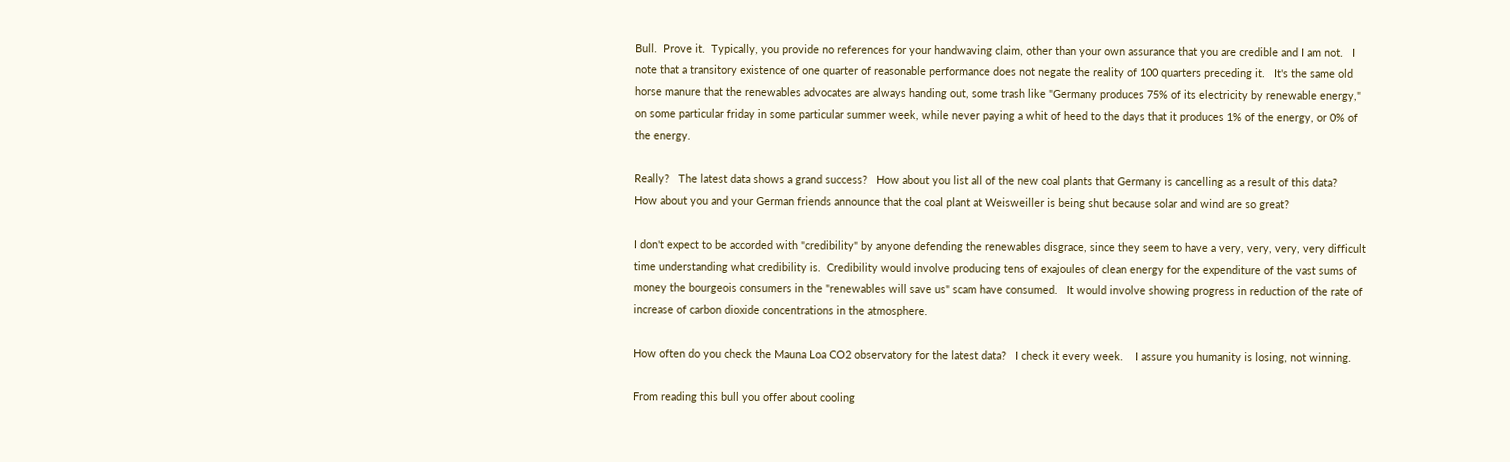Bull.  Prove it.  Typically, you provide no references for your handwaving claim, other than your own assurance that you are credible and I am not.   I note that a transitory existence of one quarter of reasonable performance does not negate the reality of 100 quarters preceding it.   It's the same old horse manure that the renewables advocates are always handing out, some trash like "Germany produces 75% of its electricity by renewable energy," on some particular friday in some particular summer week, while never paying a whit of heed to the days that it produces 1% of the energy, or 0% of the energy.

Really?   The latest data shows a grand success?   How about you list all of the new coal plants that Germany is cancelling as a result of this data?    How about you and your German friends announce that the coal plant at Weisweiller is being shut because solar and wind are so great?

I don't expect to be accorded with "credibility" by anyone defending the renewables disgrace, since they seem to have a very, very, very, very difficult time understanding what credibility is.  Credibility would involve producing tens of exajoules of clean energy for the expenditure of the vast sums of money the bourgeois consumers in the "renewables will save us" scam have consumed.   It would involve showing progress in reduction of the rate of increase of carbon dioxide concentrations in the atmosphere.

How often do you check the Mauna Loa CO2 observatory for the latest data?   I check it every week.    I assure you humanity is losing, not winning.

From reading this bull you offer about cooling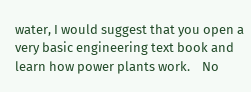water, I would suggest that you open a very basic engineering text book and learn how power plants work.    No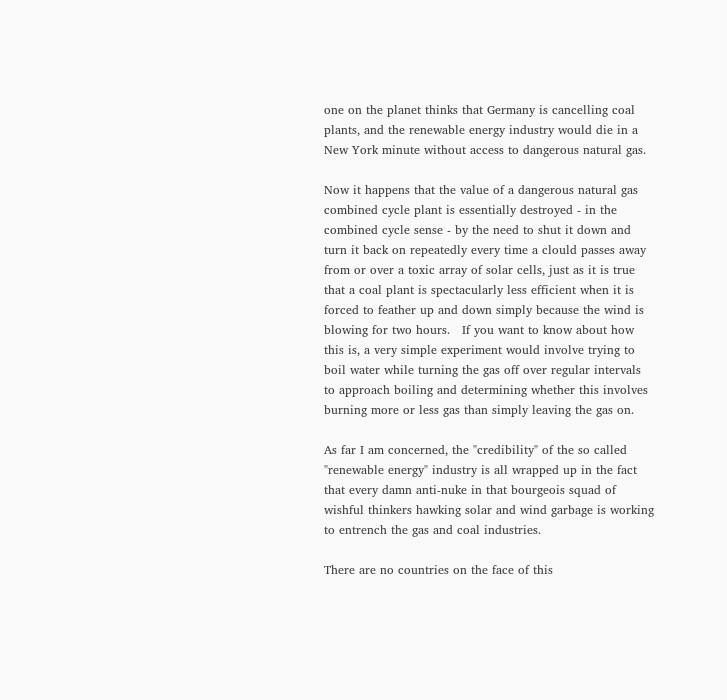one on the planet thinks that Germany is cancelling coal plants, and the renewable energy industry would die in a New York minute without access to dangerous natural gas.

Now it happens that the value of a dangerous natural gas combined cycle plant is essentially destroyed - in the combined cycle sense - by the need to shut it down and turn it back on repeatedly every time a clould passes away from or over a toxic array of solar cells, just as it is true that a coal plant is spectacularly less efficient when it is forced to feather up and down simply because the wind is blowing for two hours.   If you want to know about how this is, a very simple experiment would involve trying to boil water while turning the gas off over regular intervals to approach boiling and determining whether this involves burning more or less gas than simply leaving the gas on.

As far I am concerned, the "credibility" of the so called "renewable energy" industry is all wrapped up in the fact that every damn anti-nuke in that bourgeois squad of wishful thinkers hawking solar and wind garbage is working to entrench the gas and coal industries.

There are no countries on the face of this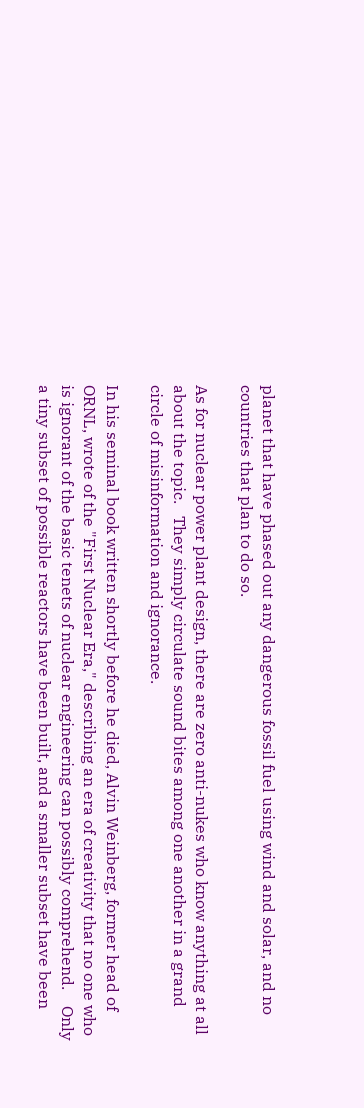planet that have phased out any dangerous fossil fuel using wind and solar, and no countries that plan to do so.

As for nuclear power plant design, there are zero anti-nukes who know anything at all about the topic.   They simply circulate sound bites among one another in a grand circle of misinformation and ignorance.

In his seminal book written shortly before he died, Alvin Weinberg, former head of ORNL, wrote of the "First Nuclear Era," describing an era of creativity that no one who is ignorant of the basic tenets of nuclear engineering can possibly comprehend.    Only a tiny subset of possible reactors have been built, and a smaller subset have been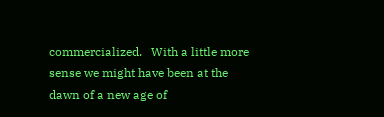commercialized.   With a little more sense we might have been at the dawn of a new age of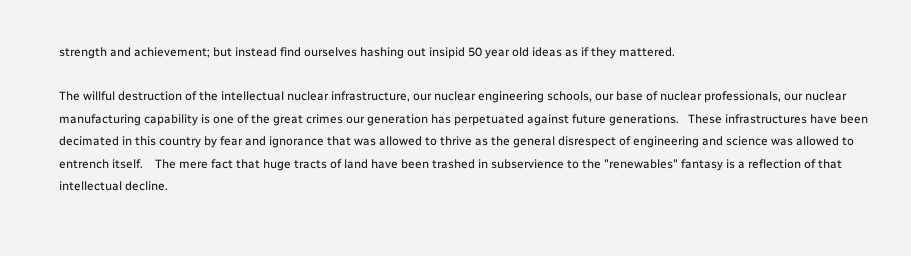strength and achievement; but instead find ourselves hashing out insipid 50 year old ideas as if they mattered.

The willful destruction of the intellectual nuclear infrastructure, our nuclear engineering schools, our base of nuclear professionals, our nuclear manufacturing capability is one of the great crimes our generation has perpetuated against future generations.   These infrastructures have been decimated in this country by fear and ignorance that was allowed to thrive as the general disrespect of engineering and science was allowed to entrench itself.    The mere fact that huge tracts of land have been trashed in subservience to the "renewables" fantasy is a reflection of that intellectual decline.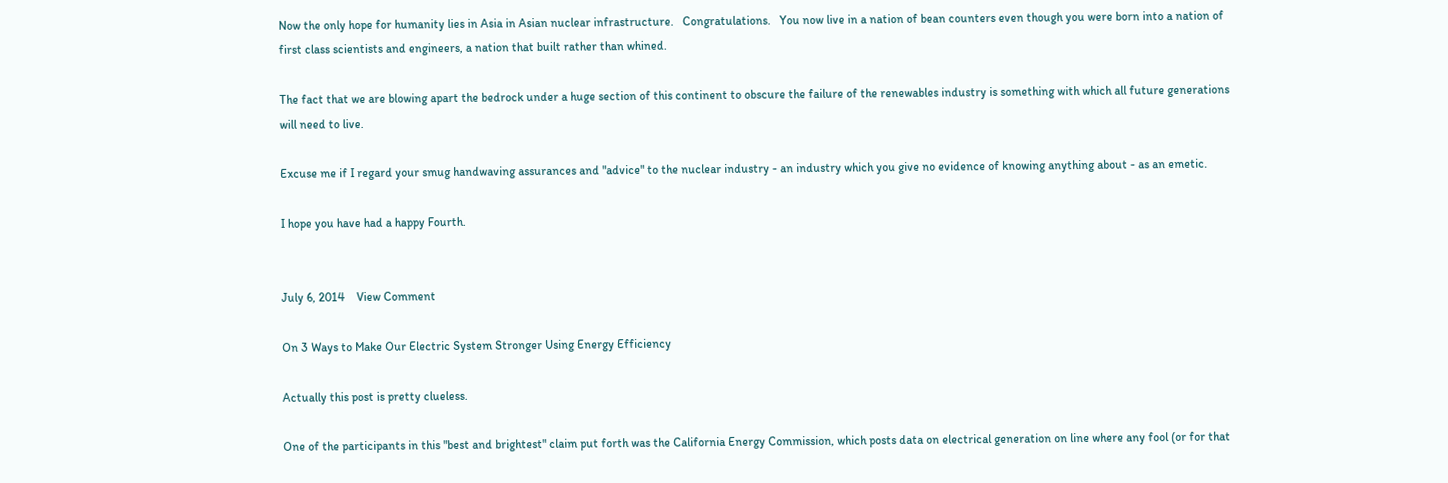Now the only hope for humanity lies in Asia in Asian nuclear infrastructure.   Congratulations.   You now live in a nation of bean counters even though you were born into a nation of first class scientists and engineers, a nation that built rather than whined.

The fact that we are blowing apart the bedrock under a huge section of this continent to obscure the failure of the renewables industry is something with which all future generations will need to live.

Excuse me if I regard your smug handwaving assurances and "advice" to the nuclear industry - an industry which you give no evidence of knowing anything about - as an emetic.

I hope you have had a happy Fourth.


July 6, 2014    View Comment

On 3 Ways to Make Our Electric System Stronger Using Energy Efficiency

Actually this post is pretty clueless.

One of the participants in this "best and brightest" claim put forth was the California Energy Commission, which posts data on electrical generation on line where any fool (or for that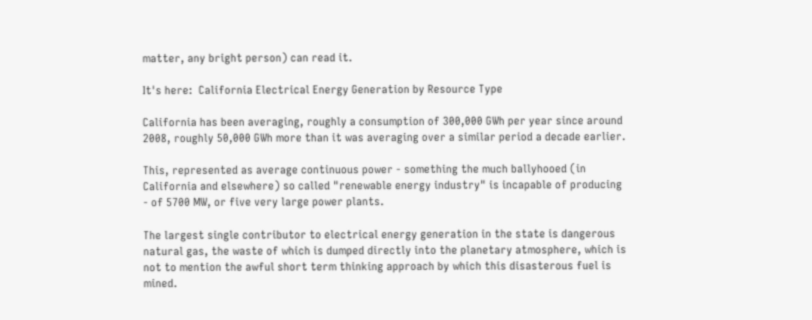matter, any bright person) can read it.

It's here:  California Electrical Energy Generation by Resource Type

California has been averaging, roughly a consumption of 300,000 GWh per year since around 2008, roughly 50,000 GWh more than it was averaging over a similar period a decade earlier.

This, represented as average continuous power - something the much ballyhooed (in California and elsewhere) so called "renewable energy industry" is incapable of producing - of 5700 MW, or five very large power plants.

The largest single contributor to electrical energy generation in the state is dangerous natural gas, the waste of which is dumped directly into the planetary atmosphere, which is not to mention the awful short term thinking approach by which this disasterous fuel is mined.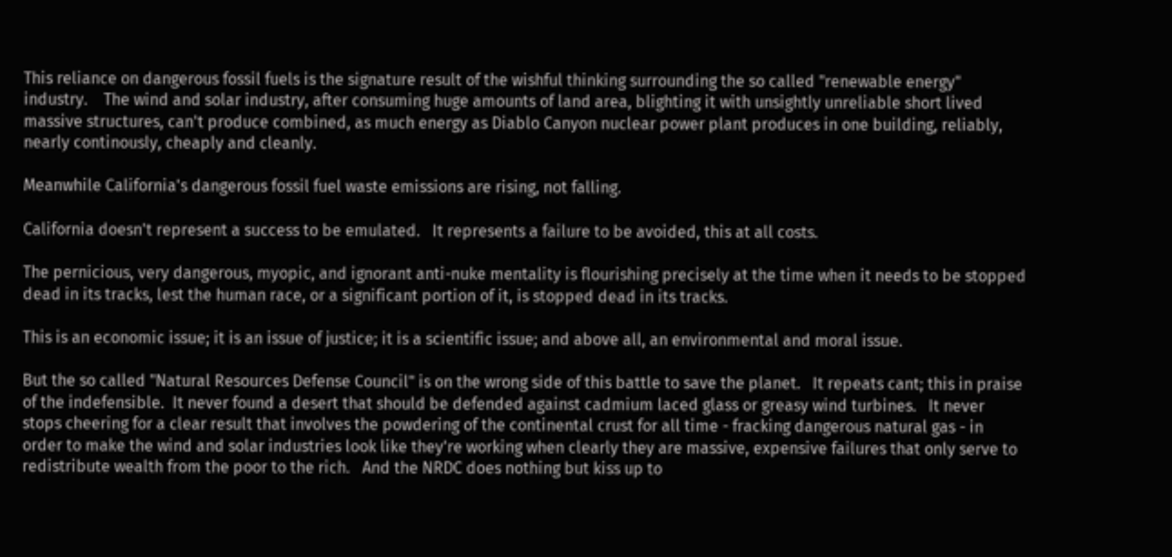This reliance on dangerous fossil fuels is the signature result of the wishful thinking surrounding the so called "renewable energy" industry.    The wind and solar industry, after consuming huge amounts of land area, blighting it with unsightly unreliable short lived massive structures, can't produce combined, as much energy as Diablo Canyon nuclear power plant produces in one building, reliably, nearly continously, cheaply and cleanly.

Meanwhile California's dangerous fossil fuel waste emissions are rising, not falling.

California doesn't represent a success to be emulated.   It represents a failure to be avoided, this at all costs.

The pernicious, very dangerous, myopic, and ignorant anti-nuke mentality is flourishing precisely at the time when it needs to be stopped dead in its tracks, lest the human race, or a significant portion of it, is stopped dead in its tracks.

This is an economic issue; it is an issue of justice; it is a scientific issue; and above all, an environmental and moral issue.

But the so called "Natural Resources Defense Council" is on the wrong side of this battle to save the planet.   It repeats cant; this in praise of the indefensible.  It never found a desert that should be defended against cadmium laced glass or greasy wind turbines.   It never stops cheering for a clear result that involves the powdering of the continental crust for all time - fracking dangerous natural gas - in order to make the wind and solar industries look like they're working when clearly they are massive, expensive failures that only serve to redistribute wealth from the poor to the rich.   And the NRDC does nothing but kiss up to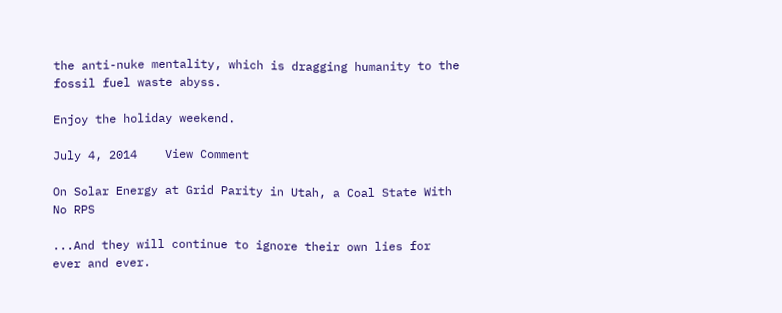the anti-nuke mentality, which is dragging humanity to the fossil fuel waste abyss.

Enjoy the holiday weekend.

July 4, 2014    View Comment

On Solar Energy at Grid Parity in Utah, a Coal State With No RPS

...And they will continue to ignore their own lies for ever and ever.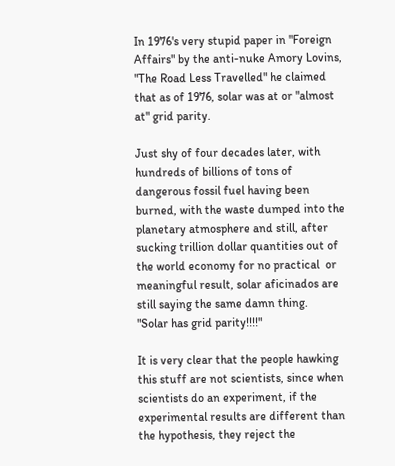In 1976's very stupid paper in "Foreign Affairs" by the anti-nuke Amory Lovins, "The Road Less Travelled" he claimed that as of 1976, solar was at or "almost at" grid parity.

Just shy of four decades later, with hundreds of billions of tons of dangerous fossil fuel having been burned, with the waste dumped into the planetary atmosphere and still, after sucking trillion dollar quantities out of the world economy for no practical  or meaningful result, solar aficinados are still saying the same damn thing.   "Solar has grid parity!!!!"

It is very clear that the people hawking this stuff are not scientists, since when scientists do an experiment, if the experimental results are different than the hypothesis, they reject the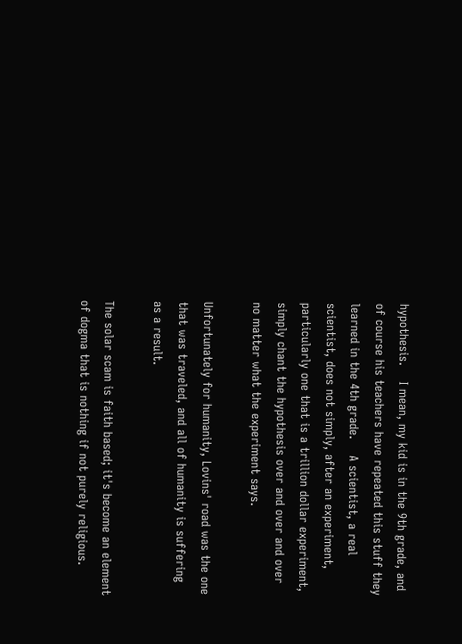hypothesis.    I mean, my kid is in the 9th grade, and of course his teachers have repeated this stuff they learned in the 4th grade.    A scientist, a real scientist, does not simply, after an experiment, particularly one that is a trillion dollar experiment, simply chant the hypothesis over and over and over no matter what the experiment says.

Unfortunately for humanity, Lovins' road was the one that was traveled, and all of humanity is suffering as a result.

The solar scam is faith based; it's become an element of dogma that is nothing if not purely religious.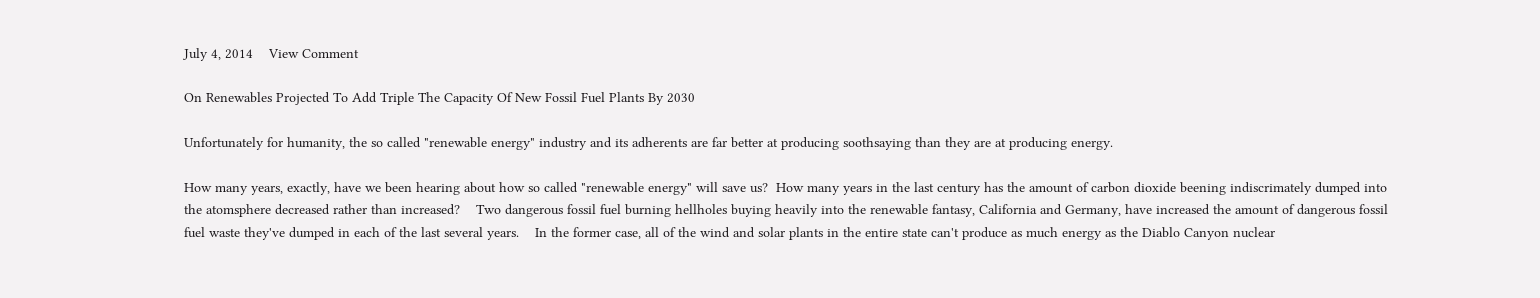July 4, 2014    View Comment

On Renewables Projected To Add Triple The Capacity Of New Fossil Fuel Plants By 2030

Unfortunately for humanity, the so called "renewable energy" industry and its adherents are far better at producing soothsaying than they are at producing energy.

How many years, exactly, have we been hearing about how so called "renewable energy" will save us?  How many years in the last century has the amount of carbon dioxide beening indiscrimately dumped into the atomsphere decreased rather than increased?    Two dangerous fossil fuel burning hellholes buying heavily into the renewable fantasy, California and Germany, have increased the amount of dangerous fossil fuel waste they've dumped in each of the last several years.    In the former case, all of the wind and solar plants in the entire state can't produce as much energy as the Diablo Canyon nuclear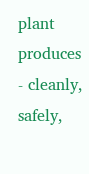plant produces - cleanly, safely,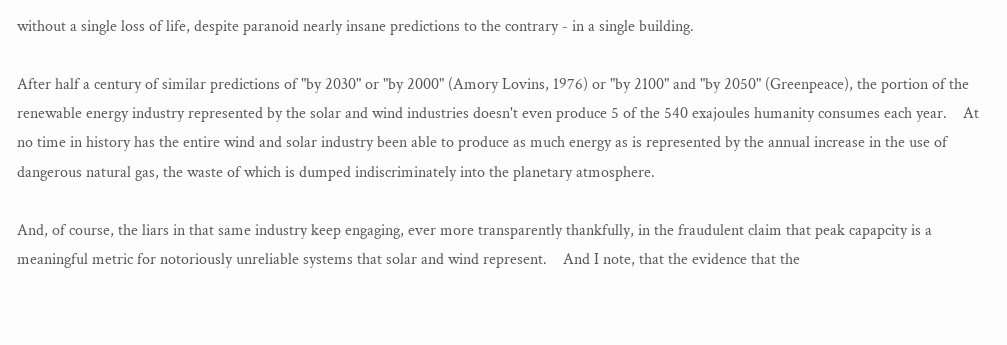without a single loss of life, despite paranoid nearly insane predictions to the contrary - in a single building.

After half a century of similar predictions of "by 2030" or "by 2000" (Amory Lovins, 1976) or "by 2100" and "by 2050" (Greenpeace), the portion of the renewable energy industry represented by the solar and wind industries doesn't even produce 5 of the 540 exajoules humanity consumes each year.    At no time in history has the entire wind and solar industry been able to produce as much energy as is represented by the annual increase in the use of dangerous natural gas, the waste of which is dumped indiscriminately into the planetary atmosphere.

And, of course, the liars in that same industry keep engaging, ever more transparently thankfully, in the fraudulent claim that peak capapcity is a meaningful metric for notoriously unreliable systems that solar and wind represent.    And I note, that the evidence that the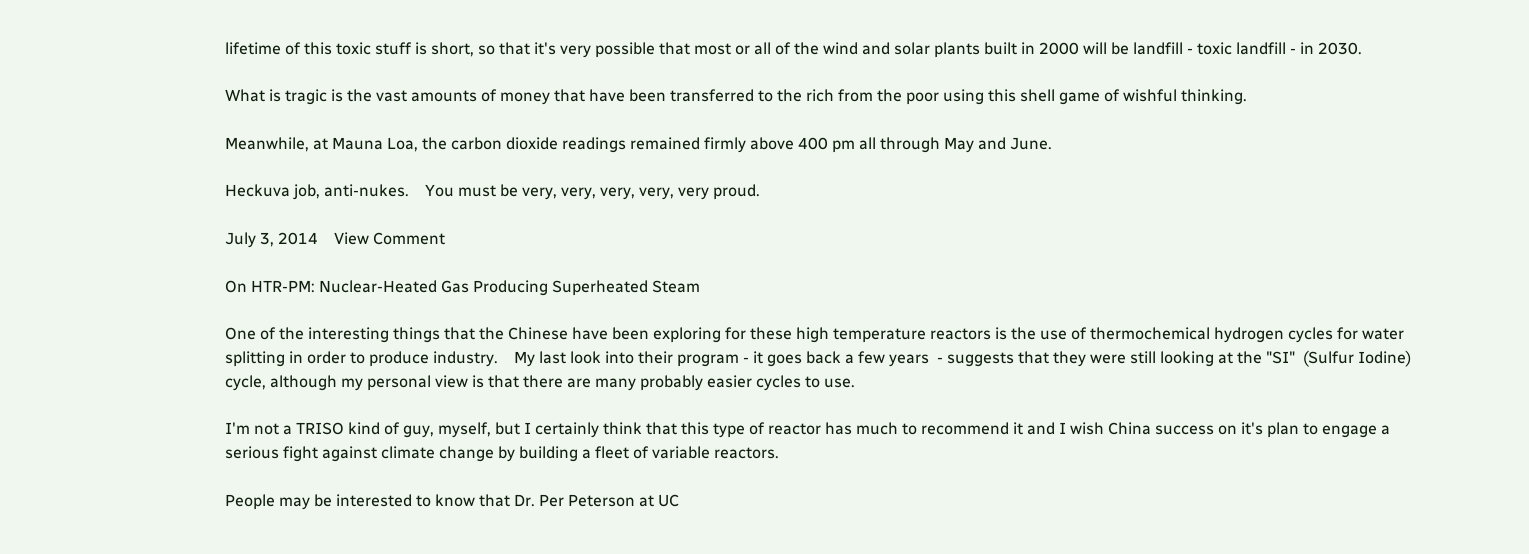lifetime of this toxic stuff is short, so that it's very possible that most or all of the wind and solar plants built in 2000 will be landfill - toxic landfill - in 2030.

What is tragic is the vast amounts of money that have been transferred to the rich from the poor using this shell game of wishful thinking.

Meanwhile, at Mauna Loa, the carbon dioxide readings remained firmly above 400 pm all through May and June.

Heckuva job, anti-nukes.    You must be very, very, very, very, very proud.

July 3, 2014    View Comment

On HTR-PM: Nuclear-Heated Gas Producing Superheated Steam

One of the interesting things that the Chinese have been exploring for these high temperature reactors is the use of thermochemical hydrogen cycles for water splitting in order to produce industry.    My last look into their program - it goes back a few years  - suggests that they were still looking at the "SI"  (Sulfur Iodine) cycle, although my personal view is that there are many probably easier cycles to use.

I'm not a TRISO kind of guy, myself, but I certainly think that this type of reactor has much to recommend it and I wish China success on it's plan to engage a serious fight against climate change by building a fleet of variable reactors.

People may be interested to know that Dr. Per Peterson at UC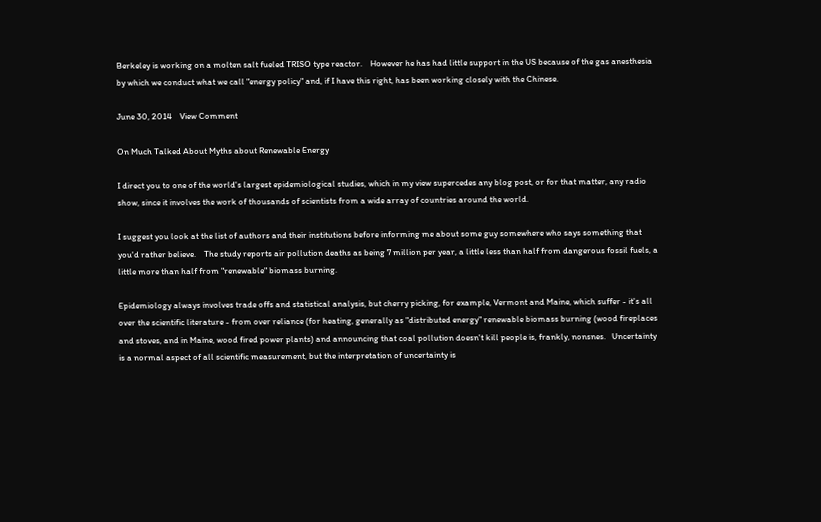Berkeley is working on a molten salt fueled TRISO type reactor.    However he has had little support in the US because of the gas anesthesia by which we conduct what we call "energy policy" and, if I have this right, has been working closely with the Chinese.

June 30, 2014    View Comment

On Much Talked About Myths about Renewable Energy

I direct you to one of the world's largest epidemiological studies, which in my view supercedes any blog post, or for that matter, any radio show, since it involves the work of thousands of scientists from a wide array of countries around the world.

I suggest you look at the list of authors and their institutions before informing me about some guy somewhere who says something that you'd rather believe.    The study reports air pollution deaths as being 7 million per year, a little less than half from dangerous fossil fuels, a little more than half from "renewable" biomass burning.

Epidemiology always involves trade offs and statistical analysis, but cherry picking, for example, Vermont and Maine, which suffer - it's all over the scientific literature - from over reliance (for heating, generally as "distributed energy" renewable biomass burning (wood fireplaces and stoves, and in Maine, wood fired power plants) and announcing that coal pollution doesn't kill people is, frankly, nonsnes.   Uncertainty is a normal aspect of all scientific measurement, but the interpretation of uncertainty is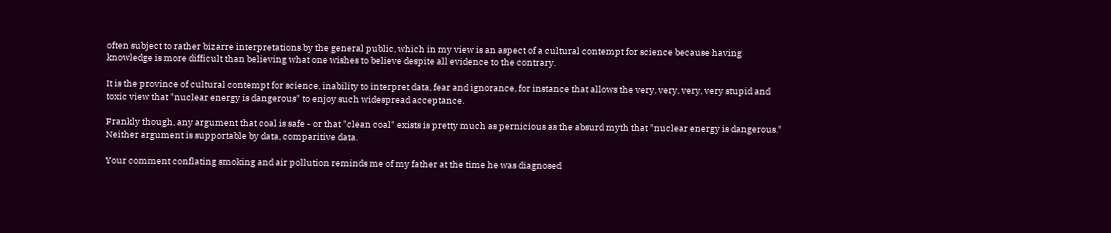often subject to rather bizarre interpretations by the general public, which in my view is an aspect of a cultural contempt for science because having knowledge is more difficult than believing what one wishes to believe despite all evidence to the contrary.

It is the province of cultural contempt for science, inability to interpret data, fear and ignorance, for instance that allows the very, very, very, very stupid and toxic view that "nuclear energy is dangerous" to enjoy such widespread acceptance.

Frankly though, any argument that coal is safe - or that "clean coal" exists is pretty much as pernicious as the absurd myth that "nuclear energy is dangerous."   Neither argument is supportable by data, comparitive data.

Your comment conflating smoking and air pollution reminds me of my father at the time he was diagnosed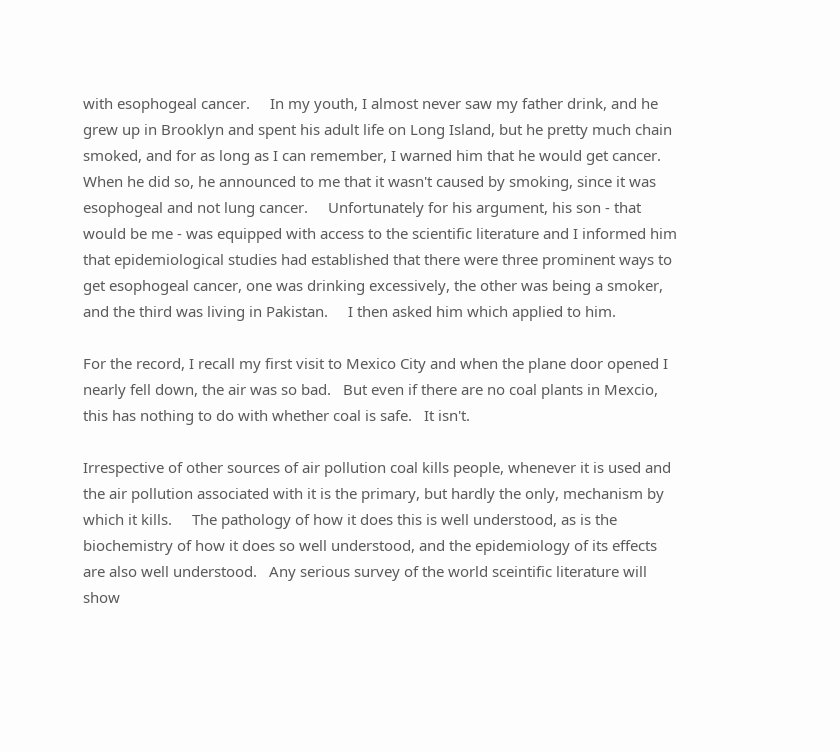with esophogeal cancer.     In my youth, I almost never saw my father drink, and he grew up in Brooklyn and spent his adult life on Long Island, but he pretty much chain smoked, and for as long as I can remember, I warned him that he would get cancer.    When he did so, he announced to me that it wasn't caused by smoking, since it was esophogeal and not lung cancer.     Unfortunately for his argument, his son - that would be me - was equipped with access to the scientific literature and I informed him that epidemiological studies had established that there were three prominent ways to get esophogeal cancer, one was drinking excessively, the other was being a smoker, and the third was living in Pakistan.     I then asked him which applied to him.

For the record, I recall my first visit to Mexico City and when the plane door opened I nearly fell down, the air was so bad.   But even if there are no coal plants in Mexcio, this has nothing to do with whether coal is safe.   It isn't.

Irrespective of other sources of air pollution coal kills people, whenever it is used and the air pollution associated with it is the primary, but hardly the only, mechanism by which it kills.     The pathology of how it does this is well understood, as is the biochemistry of how it does so well understood, and the epidemiology of its effects are also well understood.   Any serious survey of the world sceintific literature will show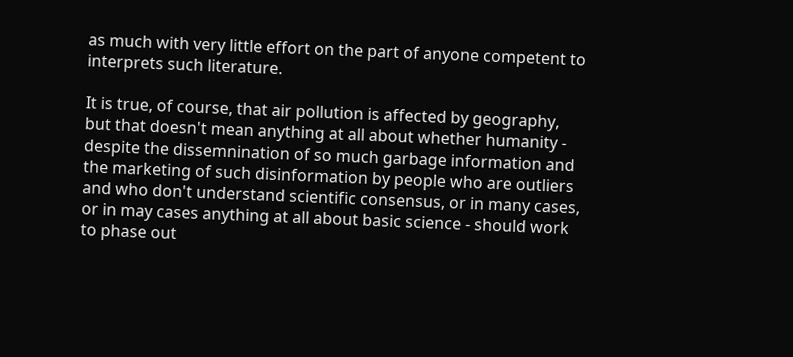as much with very little effort on the part of anyone competent to interprets such literature.

It is true, of course, that air pollution is affected by geography, but that doesn't mean anything at all about whether humanity - despite the dissemnination of so much garbage information and the marketing of such disinformation by people who are outliers and who don't understand scientific consensus, or in many cases, or in may cases anything at all about basic science - should work to phase out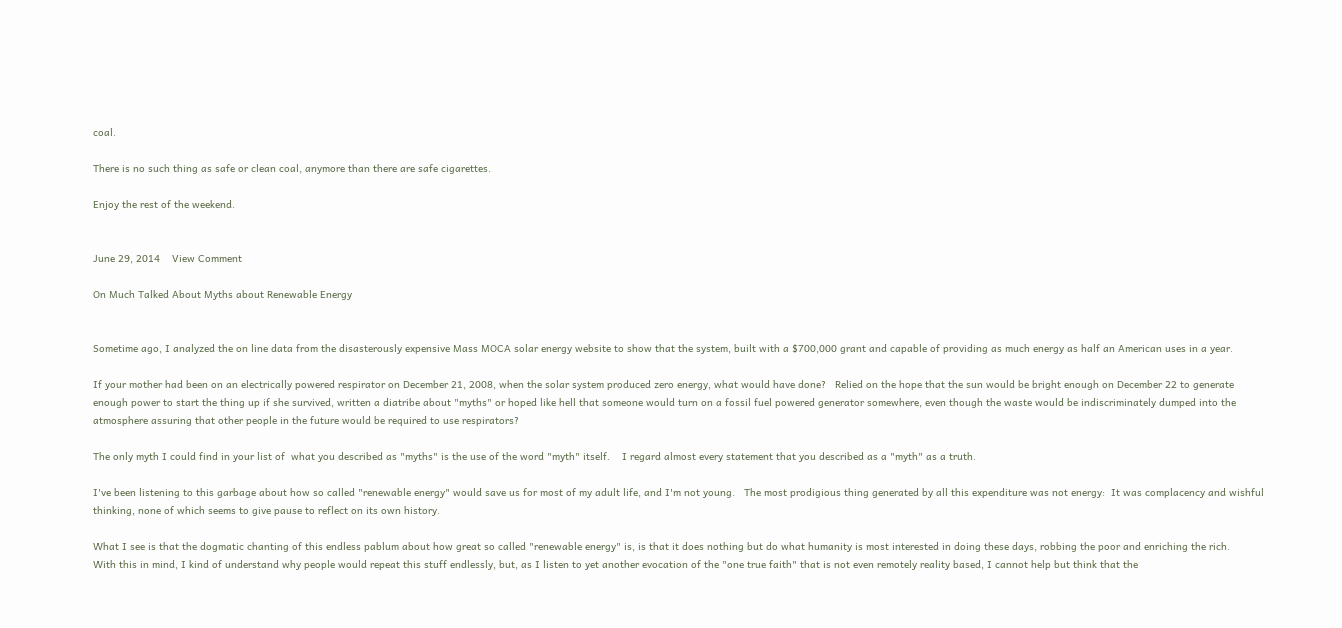coal.

There is no such thing as safe or clean coal, anymore than there are safe cigarettes.

Enjoy the rest of the weekend.


June 29, 2014    View Comment

On Much Talked About Myths about Renewable Energy


Sometime ago, I analyzed the on line data from the disasterously expensive Mass MOCA solar energy website to show that the system, built with a $700,000 grant and capable of providing as much energy as half an American uses in a year.

If your mother had been on an electrically powered respirator on December 21, 2008, when the solar system produced zero energy, what would have done?   Relied on the hope that the sun would be bright enough on December 22 to generate enough power to start the thing up if she survived, written a diatribe about "myths" or hoped like hell that someone would turn on a fossil fuel powered generator somewhere, even though the waste would be indiscriminately dumped into the atmosphere assuring that other people in the future would be required to use respirators?

The only myth I could find in your list of  what you described as "myths" is the use of the word "myth" itself.    I regard almost every statement that you described as a "myth" as a truth.

I've been listening to this garbage about how so called "renewable energy" would save us for most of my adult life, and I'm not young.   The most prodigious thing generated by all this expenditure was not energy:  It was complacency and wishful thinking, none of which seems to give pause to reflect on its own history.

What I see is that the dogmatic chanting of this endless pablum about how great so called "renewable energy" is, is that it does nothing but do what humanity is most interested in doing these days, robbing the poor and enriching the rich.    With this in mind, I kind of understand why people would repeat this stuff endlessly, but, as I listen to yet another evocation of the "one true faith" that is not even remotely reality based, I cannot help but think that the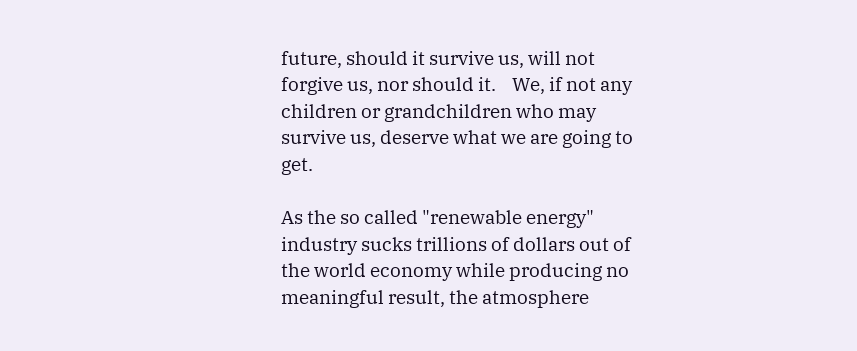future, should it survive us, will not forgive us, nor should it.    We, if not any children or grandchildren who may survive us, deserve what we are going to get.

As the so called "renewable energy" industry sucks trillions of dollars out of the world economy while producing no meaningful result, the atmosphere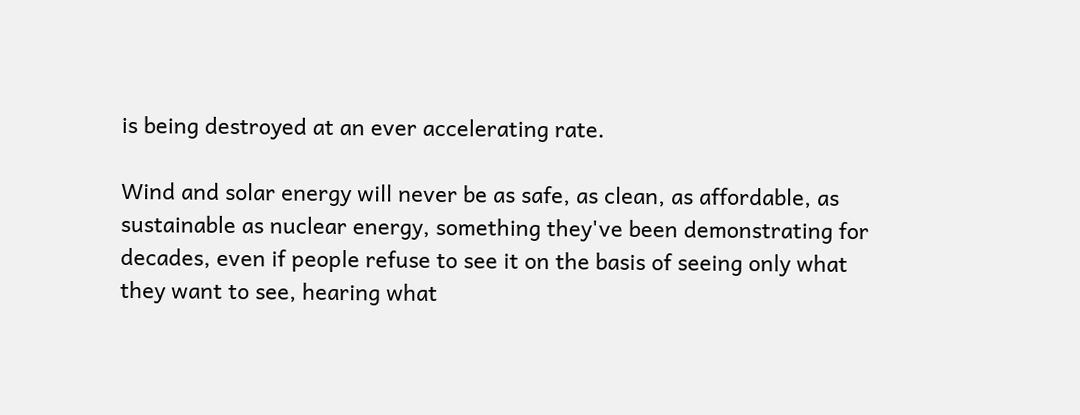is being destroyed at an ever accelerating rate.

Wind and solar energy will never be as safe, as clean, as affordable, as sustainable as nuclear energy, something they've been demonstrating for decades, even if people refuse to see it on the basis of seeing only what they want to see, hearing what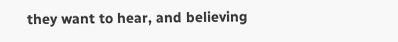they want to hear, and believing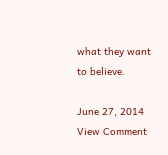what they want to believe.

June 27, 2014    View Comment